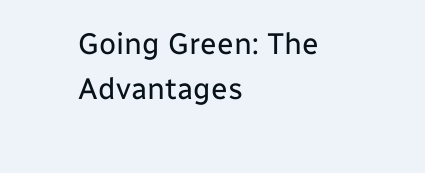Going Green: The Advantages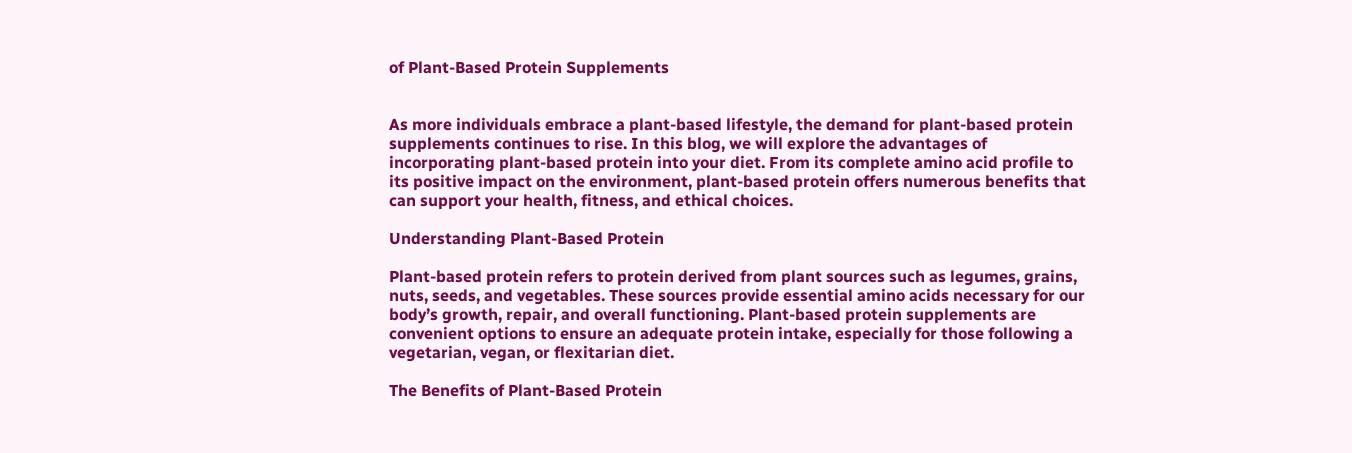of Plant-Based Protein Supplements


As more individuals embrace a plant-based lifestyle, the demand for plant-based protein supplements continues to rise. In this blog, we will explore the advantages of incorporating plant-based protein into your diet. From its complete amino acid profile to its positive impact on the environment, plant-based protein offers numerous benefits that can support your health, fitness, and ethical choices.

Understanding Plant-Based Protein

Plant-based protein refers to protein derived from plant sources such as legumes, grains, nuts, seeds, and vegetables. These sources provide essential amino acids necessary for our body’s growth, repair, and overall functioning. Plant-based protein supplements are convenient options to ensure an adequate protein intake, especially for those following a vegetarian, vegan, or flexitarian diet.

The Benefits of Plant-Based Protein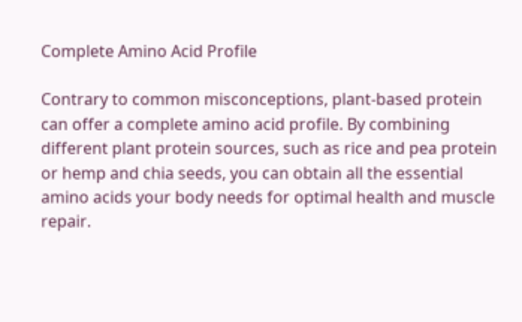Complete Amino Acid Profile

Contrary to common misconceptions, plant-based protein can offer a complete amino acid profile. By combining different plant protein sources, such as rice and pea protein or hemp and chia seeds, you can obtain all the essential amino acids your body needs for optimal health and muscle repair.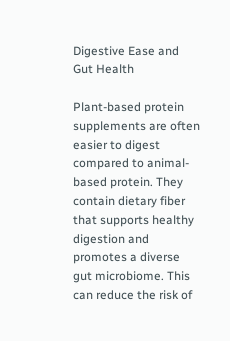Digestive Ease and Gut Health

Plant-based protein supplements are often easier to digest compared to animal-based protein. They contain dietary fiber that supports healthy digestion and promotes a diverse gut microbiome. This can reduce the risk of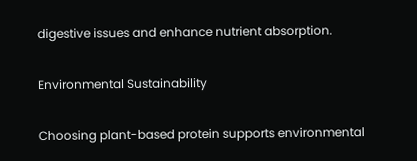digestive issues and enhance nutrient absorption.

Environmental Sustainability

Choosing plant-based protein supports environmental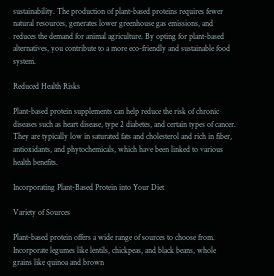sustainability. The production of plant-based proteins requires fewer natural resources, generates lower greenhouse gas emissions, and reduces the demand for animal agriculture. By opting for plant-based alternatives, you contribute to a more eco-friendly and sustainable food system.

Reduced Health Risks

Plant-based protein supplements can help reduce the risk of chronic diseases such as heart disease, type 2 diabetes, and certain types of cancer. They are typically low in saturated fats and cholesterol and rich in fiber, antioxidants, and phytochemicals, which have been linked to various health benefits.

Incorporating Plant-Based Protein into Your Diet

Variety of Sources

Plant-based protein offers a wide range of sources to choose from. Incorporate legumes like lentils, chickpeas, and black beans, whole grains like quinoa and brown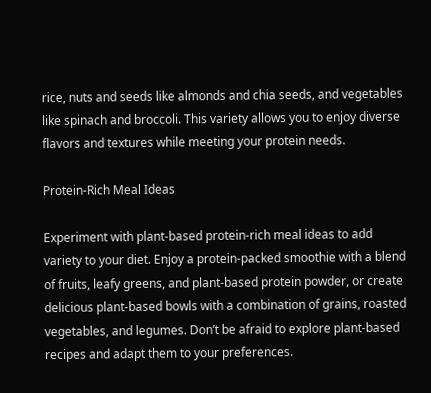rice, nuts and seeds like almonds and chia seeds, and vegetables like spinach and broccoli. This variety allows you to enjoy diverse flavors and textures while meeting your protein needs.

Protein-Rich Meal Ideas

Experiment with plant-based protein-rich meal ideas to add variety to your diet. Enjoy a protein-packed smoothie with a blend of fruits, leafy greens, and plant-based protein powder, or create delicious plant-based bowls with a combination of grains, roasted vegetables, and legumes. Don’t be afraid to explore plant-based recipes and adapt them to your preferences.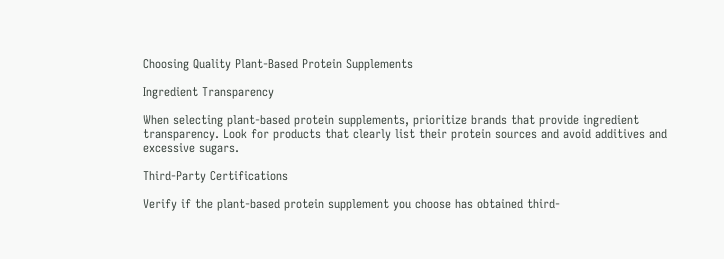Choosing Quality Plant-Based Protein Supplements

Ingredient Transparency

When selecting plant-based protein supplements, prioritize brands that provide ingredient transparency. Look for products that clearly list their protein sources and avoid additives and excessive sugars.

Third-Party Certifications

Verify if the plant-based protein supplement you choose has obtained third-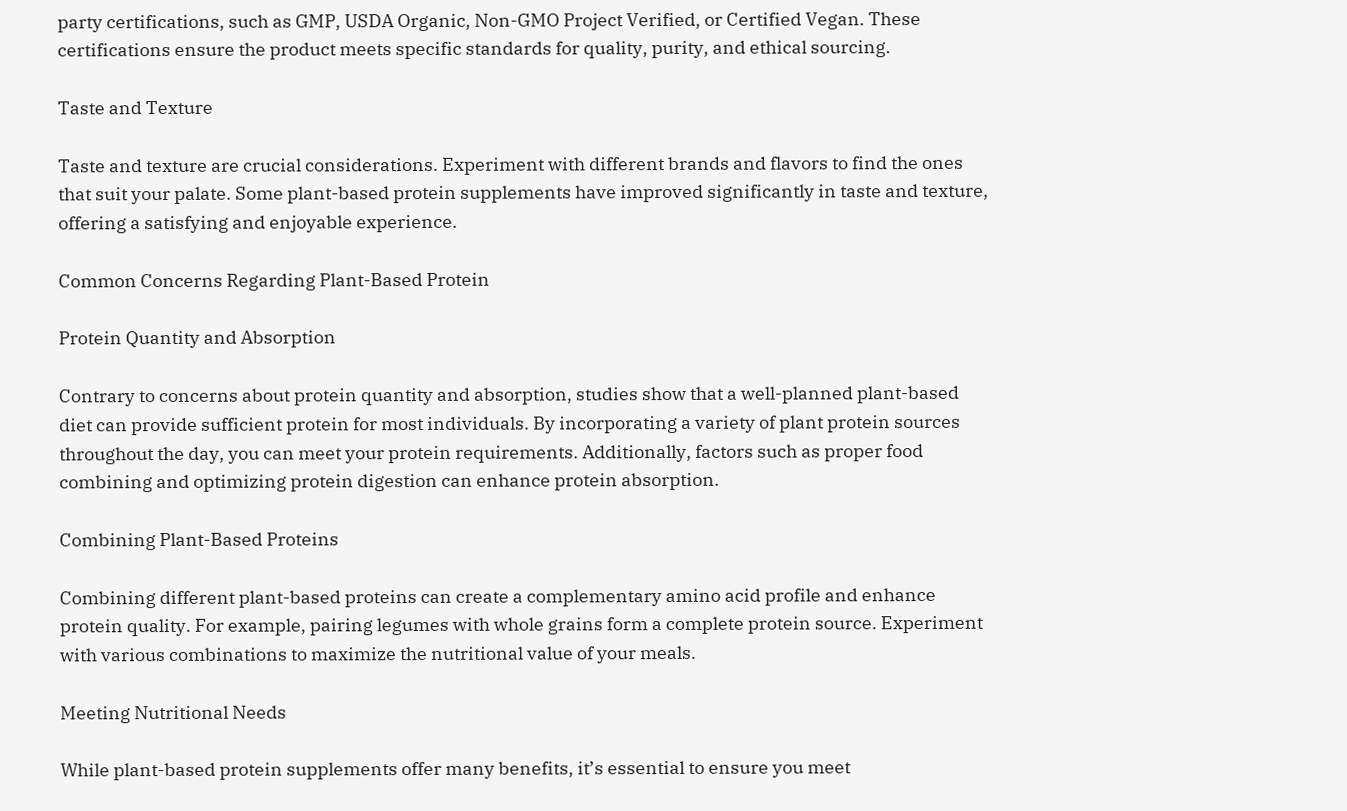party certifications, such as GMP, USDA Organic, Non-GMO Project Verified, or Certified Vegan. These certifications ensure the product meets specific standards for quality, purity, and ethical sourcing.

Taste and Texture

Taste and texture are crucial considerations. Experiment with different brands and flavors to find the ones that suit your palate. Some plant-based protein supplements have improved significantly in taste and texture, offering a satisfying and enjoyable experience.

Common Concerns Regarding Plant-Based Protein

Protein Quantity and Absorption

Contrary to concerns about protein quantity and absorption, studies show that a well-planned plant-based diet can provide sufficient protein for most individuals. By incorporating a variety of plant protein sources throughout the day, you can meet your protein requirements. Additionally, factors such as proper food combining and optimizing protein digestion can enhance protein absorption.

Combining Plant-Based Proteins

Combining different plant-based proteins can create a complementary amino acid profile and enhance protein quality. For example, pairing legumes with whole grains form a complete protein source. Experiment with various combinations to maximize the nutritional value of your meals.

Meeting Nutritional Needs

While plant-based protein supplements offer many benefits, it’s essential to ensure you meet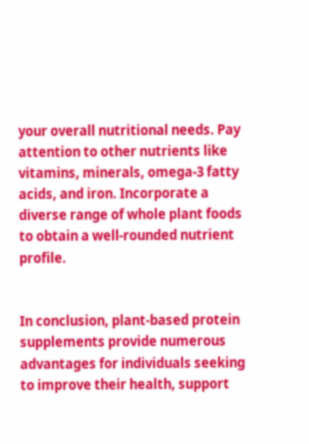your overall nutritional needs. Pay attention to other nutrients like vitamins, minerals, omega-3 fatty acids, and iron. Incorporate a diverse range of whole plant foods to obtain a well-rounded nutrient profile.


In conclusion, plant-based protein supplements provide numerous advantages for individuals seeking to improve their health, support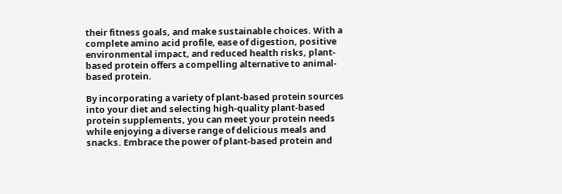their fitness goals, and make sustainable choices. With a complete amino acid profile, ease of digestion, positive environmental impact, and reduced health risks, plant-based protein offers a compelling alternative to animal-based protein.

By incorporating a variety of plant-based protein sources into your diet and selecting high-quality plant-based protein supplements, you can meet your protein needs while enjoying a diverse range of delicious meals and snacks. Embrace the power of plant-based protein and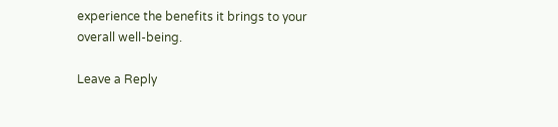experience the benefits it brings to your overall well-being.

Leave a Reply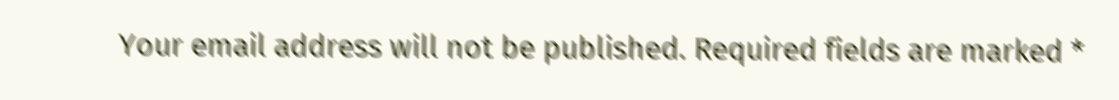Your email address will not be published. Required fields are marked *